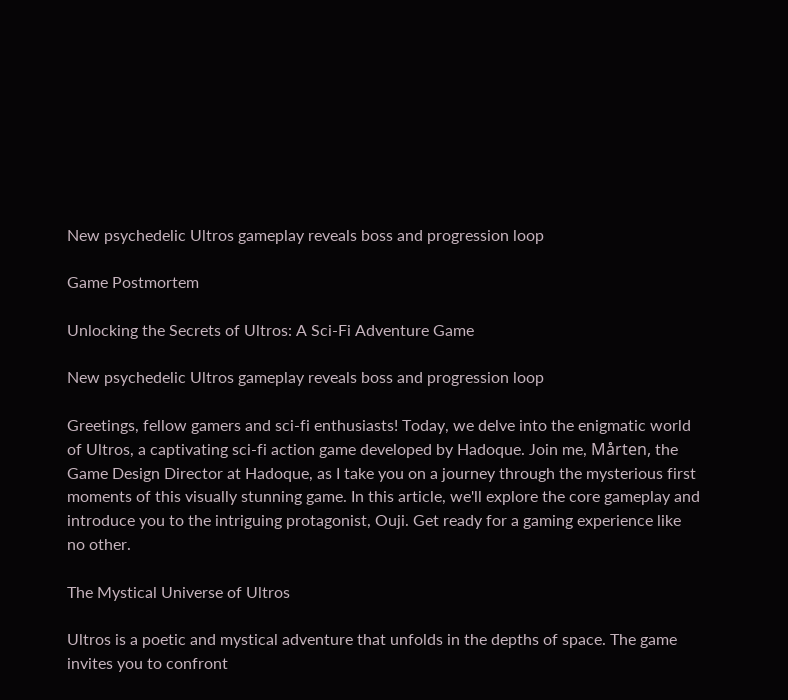New psychedelic Ultros gameplay reveals boss and progression loop

Game Postmortem

Unlocking the Secrets of Ultros: A Sci-Fi Adventure Game

New psychedelic Ultros gameplay reveals boss and progression loop

Greetings, fellow gamers and sci-fi enthusiasts! Today, we delve into the enigmatic world of Ultros, a captivating sci-fi action game developed by Hadoque. Join me, Mårten, the Game Design Director at Hadoque, as I take you on a journey through the mysterious first moments of this visually stunning game. In this article, we'll explore the core gameplay and introduce you to the intriguing protagonist, Ouji. Get ready for a gaming experience like no other.

The Mystical Universe of Ultros

Ultros is a poetic and mystical adventure that unfolds in the depths of space. The game invites you to confront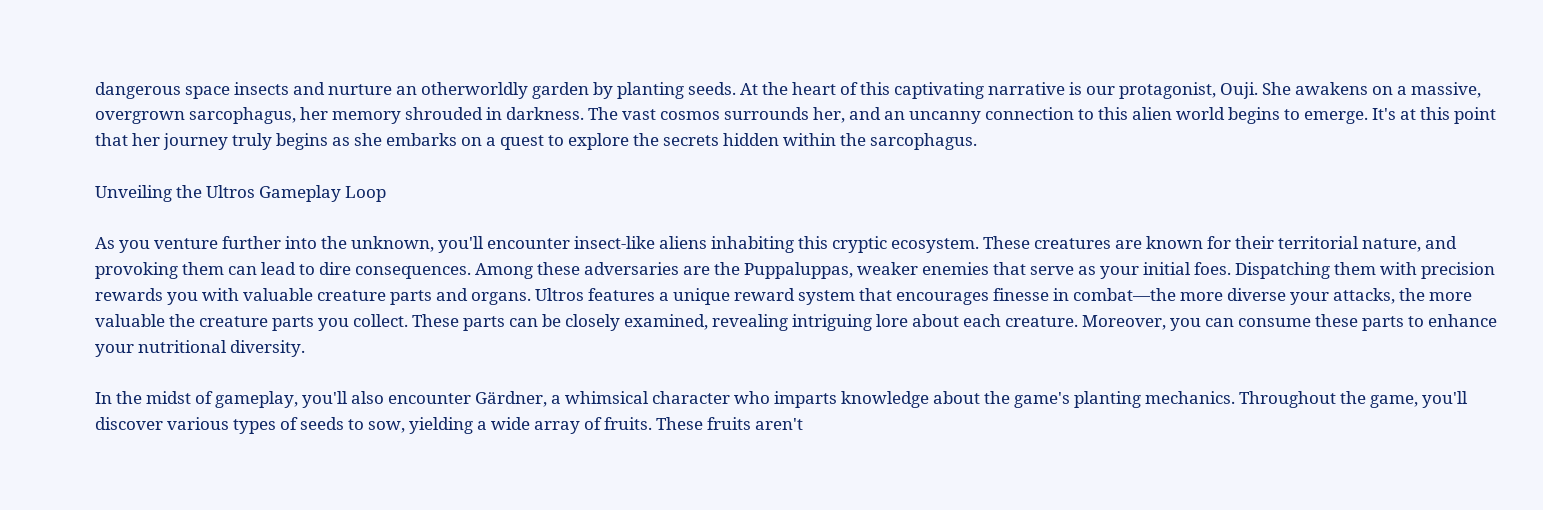dangerous space insects and nurture an otherworldly garden by planting seeds. At the heart of this captivating narrative is our protagonist, Ouji. She awakens on a massive, overgrown sarcophagus, her memory shrouded in darkness. The vast cosmos surrounds her, and an uncanny connection to this alien world begins to emerge. It's at this point that her journey truly begins as she embarks on a quest to explore the secrets hidden within the sarcophagus.

Unveiling the Ultros Gameplay Loop

As you venture further into the unknown, you'll encounter insect-like aliens inhabiting this cryptic ecosystem. These creatures are known for their territorial nature, and provoking them can lead to dire consequences. Among these adversaries are the Puppaluppas, weaker enemies that serve as your initial foes. Dispatching them with precision rewards you with valuable creature parts and organs. Ultros features a unique reward system that encourages finesse in combat—the more diverse your attacks, the more valuable the creature parts you collect. These parts can be closely examined, revealing intriguing lore about each creature. Moreover, you can consume these parts to enhance your nutritional diversity.

In the midst of gameplay, you'll also encounter Gärdner, a whimsical character who imparts knowledge about the game's planting mechanics. Throughout the game, you'll discover various types of seeds to sow, yielding a wide array of fruits. These fruits aren't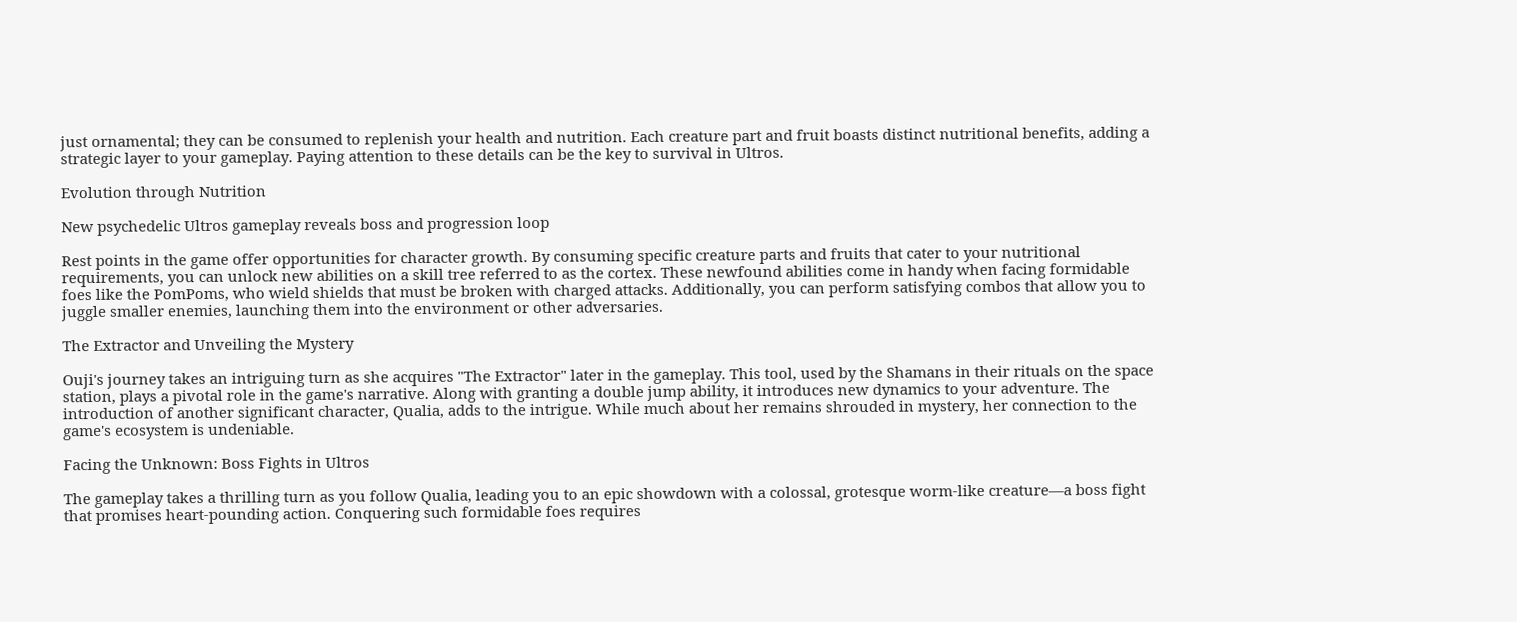just ornamental; they can be consumed to replenish your health and nutrition. Each creature part and fruit boasts distinct nutritional benefits, adding a strategic layer to your gameplay. Paying attention to these details can be the key to survival in Ultros.

Evolution through Nutrition

New psychedelic Ultros gameplay reveals boss and progression loop

Rest points in the game offer opportunities for character growth. By consuming specific creature parts and fruits that cater to your nutritional requirements, you can unlock new abilities on a skill tree referred to as the cortex. These newfound abilities come in handy when facing formidable foes like the PomPoms, who wield shields that must be broken with charged attacks. Additionally, you can perform satisfying combos that allow you to juggle smaller enemies, launching them into the environment or other adversaries.

The Extractor and Unveiling the Mystery

Ouji's journey takes an intriguing turn as she acquires "The Extractor" later in the gameplay. This tool, used by the Shamans in their rituals on the space station, plays a pivotal role in the game's narrative. Along with granting a double jump ability, it introduces new dynamics to your adventure. The introduction of another significant character, Qualia, adds to the intrigue. While much about her remains shrouded in mystery, her connection to the game's ecosystem is undeniable.

Facing the Unknown: Boss Fights in Ultros

The gameplay takes a thrilling turn as you follow Qualia, leading you to an epic showdown with a colossal, grotesque worm-like creature—a boss fight that promises heart-pounding action. Conquering such formidable foes requires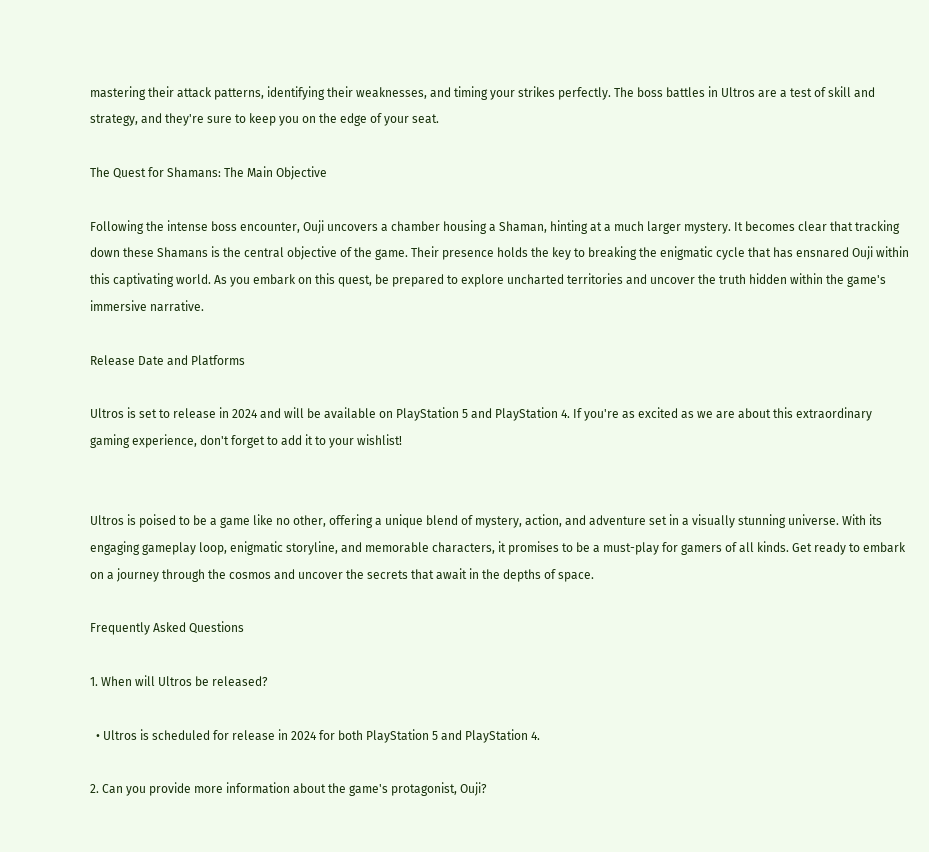mastering their attack patterns, identifying their weaknesses, and timing your strikes perfectly. The boss battles in Ultros are a test of skill and strategy, and they're sure to keep you on the edge of your seat.

The Quest for Shamans: The Main Objective

Following the intense boss encounter, Ouji uncovers a chamber housing a Shaman, hinting at a much larger mystery. It becomes clear that tracking down these Shamans is the central objective of the game. Their presence holds the key to breaking the enigmatic cycle that has ensnared Ouji within this captivating world. As you embark on this quest, be prepared to explore uncharted territories and uncover the truth hidden within the game's immersive narrative.

Release Date and Platforms

Ultros is set to release in 2024 and will be available on PlayStation 5 and PlayStation 4. If you're as excited as we are about this extraordinary gaming experience, don't forget to add it to your wishlist!


Ultros is poised to be a game like no other, offering a unique blend of mystery, action, and adventure set in a visually stunning universe. With its engaging gameplay loop, enigmatic storyline, and memorable characters, it promises to be a must-play for gamers of all kinds. Get ready to embark on a journey through the cosmos and uncover the secrets that await in the depths of space.

Frequently Asked Questions

1. When will Ultros be released?

  • Ultros is scheduled for release in 2024 for both PlayStation 5 and PlayStation 4.

2. Can you provide more information about the game's protagonist, Ouji?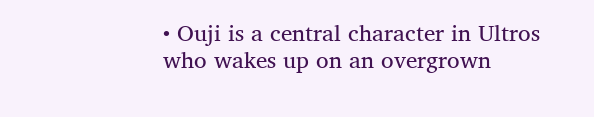• Ouji is a central character in Ultros who wakes up on an overgrown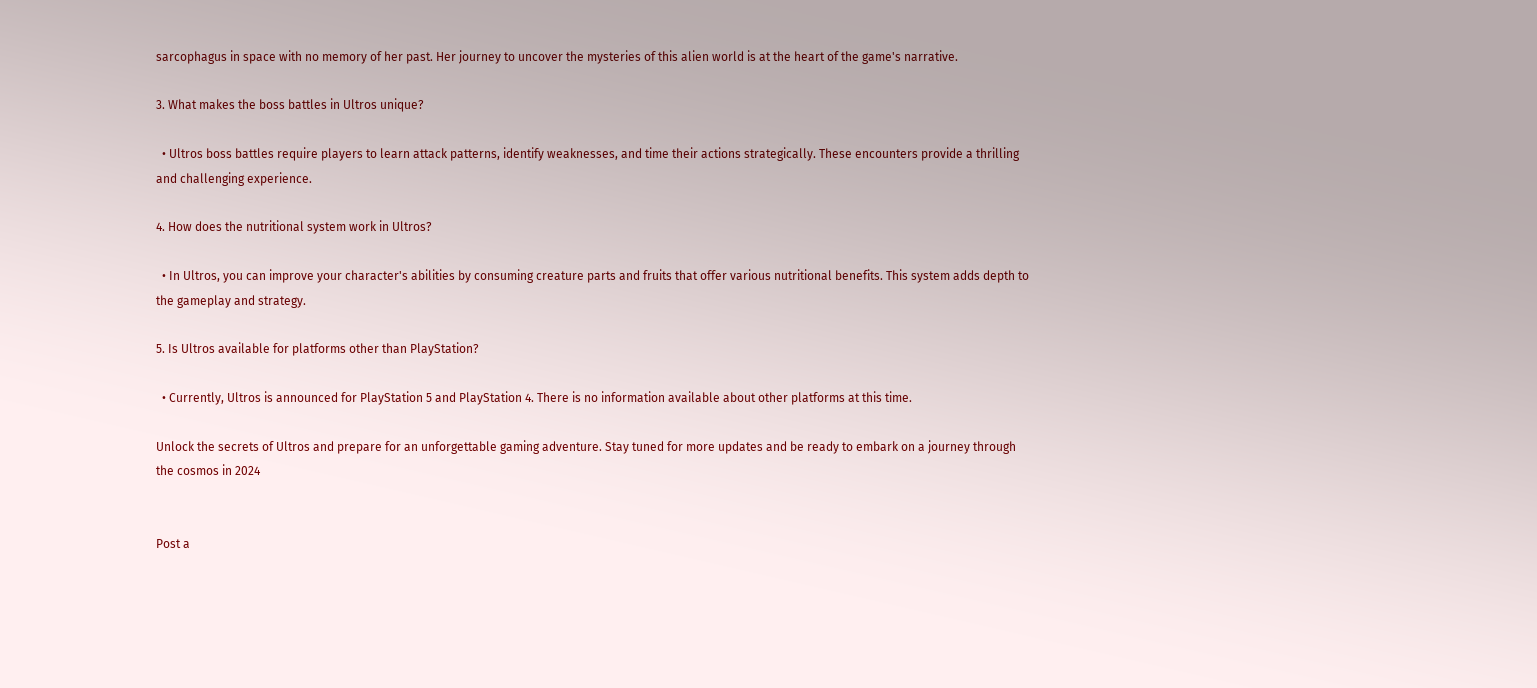sarcophagus in space with no memory of her past. Her journey to uncover the mysteries of this alien world is at the heart of the game's narrative.

3. What makes the boss battles in Ultros unique?

  • Ultros boss battles require players to learn attack patterns, identify weaknesses, and time their actions strategically. These encounters provide a thrilling and challenging experience.

4. How does the nutritional system work in Ultros?

  • In Ultros, you can improve your character's abilities by consuming creature parts and fruits that offer various nutritional benefits. This system adds depth to the gameplay and strategy.

5. Is Ultros available for platforms other than PlayStation?

  • Currently, Ultros is announced for PlayStation 5 and PlayStation 4. There is no information available about other platforms at this time.

Unlock the secrets of Ultros and prepare for an unforgettable gaming adventure. Stay tuned for more updates and be ready to embark on a journey through the cosmos in 2024


Post a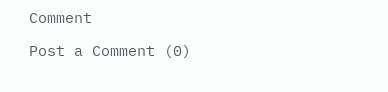Comment

Post a Comment (0)